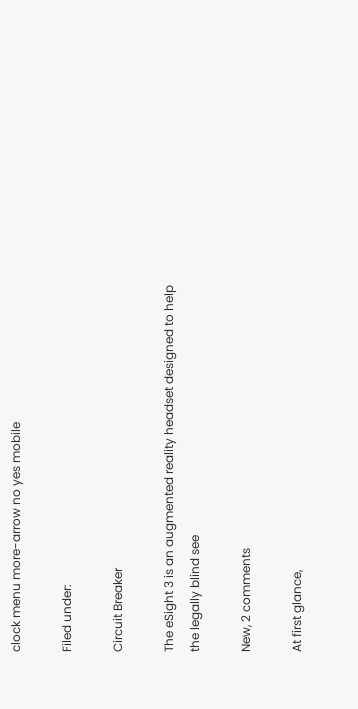clock menu more-arrow no yes mobile

Filed under:

Circuit Breaker

The eSight 3 is an augmented reality headset designed to help the legally blind see

New, 2 comments

At first glance,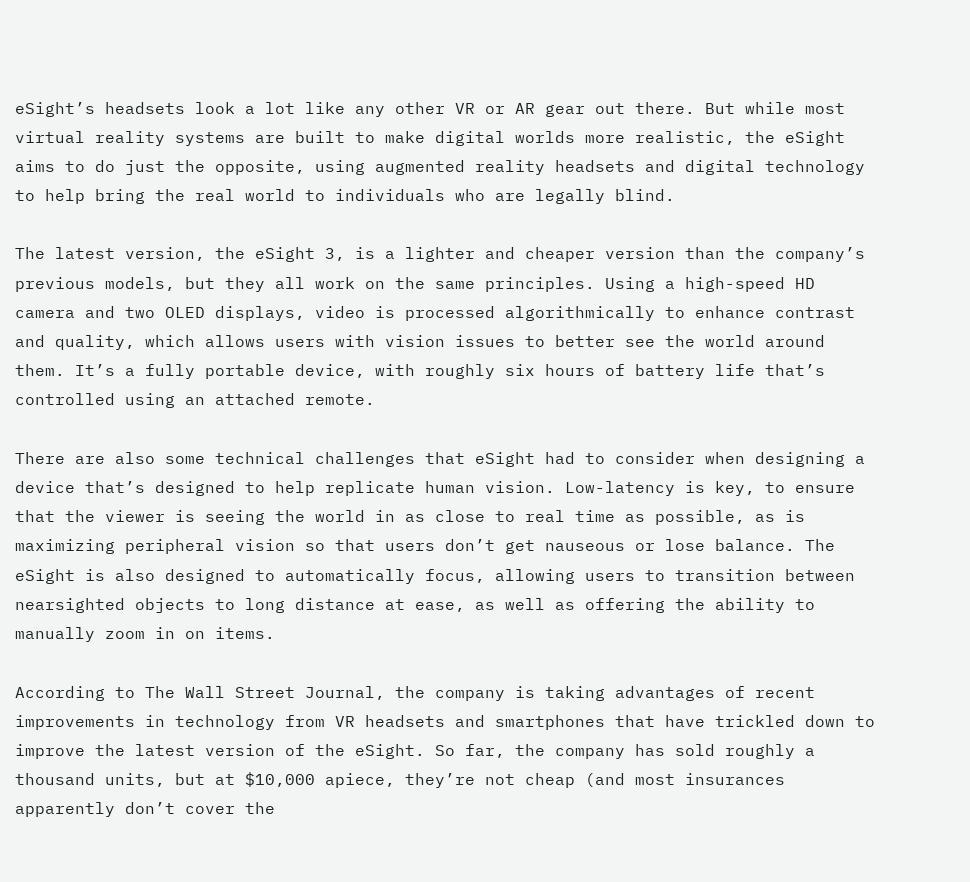eSight’s headsets look a lot like any other VR or AR gear out there. But while most virtual reality systems are built to make digital worlds more realistic, the eSight aims to do just the opposite, using augmented reality headsets and digital technology to help bring the real world to individuals who are legally blind.

The latest version, the eSight 3, is a lighter and cheaper version than the company’s previous models, but they all work on the same principles. Using a high-speed HD camera and two OLED displays, video is processed algorithmically to enhance contrast and quality, which allows users with vision issues to better see the world around them. It’s a fully portable device, with roughly six hours of battery life that’s controlled using an attached remote.

There are also some technical challenges that eSight had to consider when designing a device that’s designed to help replicate human vision. Low-latency is key, to ensure that the viewer is seeing the world in as close to real time as possible, as is maximizing peripheral vision so that users don’t get nauseous or lose balance. The eSight is also designed to automatically focus, allowing users to transition between nearsighted objects to long distance at ease, as well as offering the ability to manually zoom in on items.

According to The Wall Street Journal, the company is taking advantages of recent improvements in technology from VR headsets and smartphones that have trickled down to improve the latest version of the eSight. So far, the company has sold roughly a thousand units, but at $10,000 apiece, they’re not cheap (and most insurances apparently don’t cover the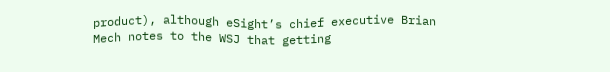product), although eSight’s chief executive Brian Mech notes to the WSJ that getting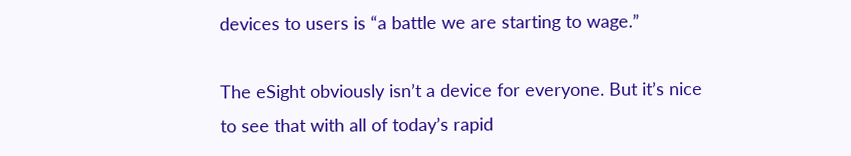devices to users is “a battle we are starting to wage.”

The eSight obviously isn’t a device for everyone. But it’s nice to see that with all of today’s rapid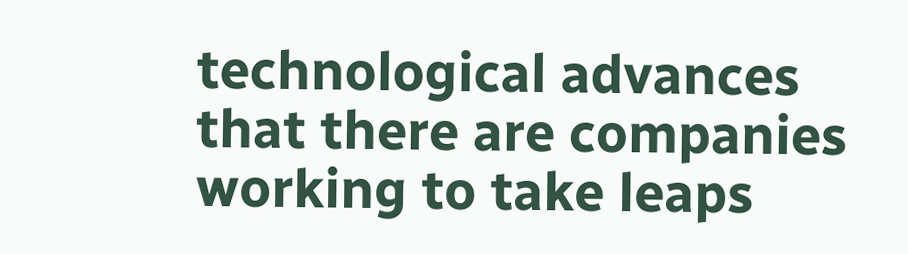technological advances that there are companies working to take leaps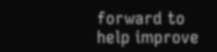forward to help improve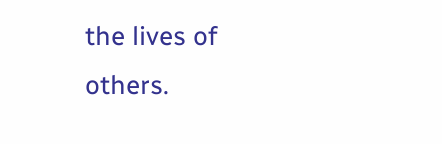the lives of others.